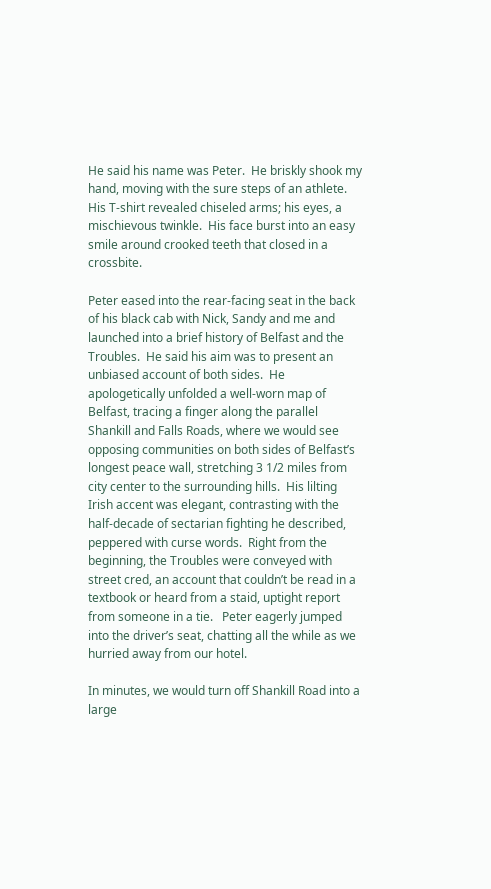He said his name was Peter.  He briskly shook my hand, moving with the sure steps of an athlete.  His T-shirt revealed chiseled arms; his eyes, a mischievous twinkle.  His face burst into an easy smile around crooked teeth that closed in a crossbite.

Peter eased into the rear-facing seat in the back of his black cab with Nick, Sandy and me and launched into a brief history of Belfast and the Troubles.  He said his aim was to present an unbiased account of both sides.  He apologetically unfolded a well-worn map of Belfast, tracing a finger along the parallel Shankill and Falls Roads, where we would see opposing communities on both sides of Belfast’s longest peace wall, stretching 3 1/2 miles from city center to the surrounding hills.  His lilting Irish accent was elegant, contrasting with the half-decade of sectarian fighting he described, peppered with curse words.  Right from the beginning, the Troubles were conveyed with street cred, an account that couldn’t be read in a textbook or heard from a staid, uptight report from someone in a tie.   Peter eagerly jumped into the driver’s seat, chatting all the while as we hurried away from our hotel.

In minutes, we would turn off Shankill Road into a large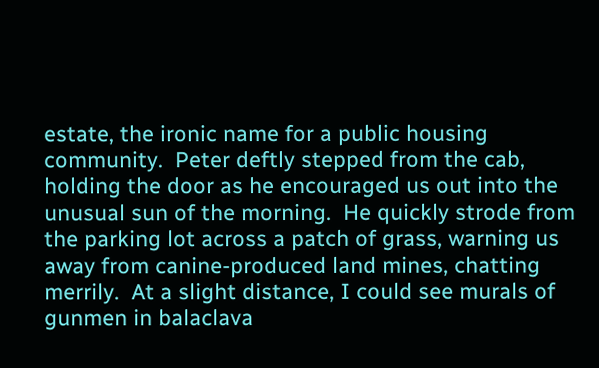estate, the ironic name for a public housing community.  Peter deftly stepped from the cab, holding the door as he encouraged us out into the unusual sun of the morning.  He quickly strode from the parking lot across a patch of grass, warning us away from canine-produced land mines, chatting merrily.  At a slight distance, I could see murals of gunmen in balaclava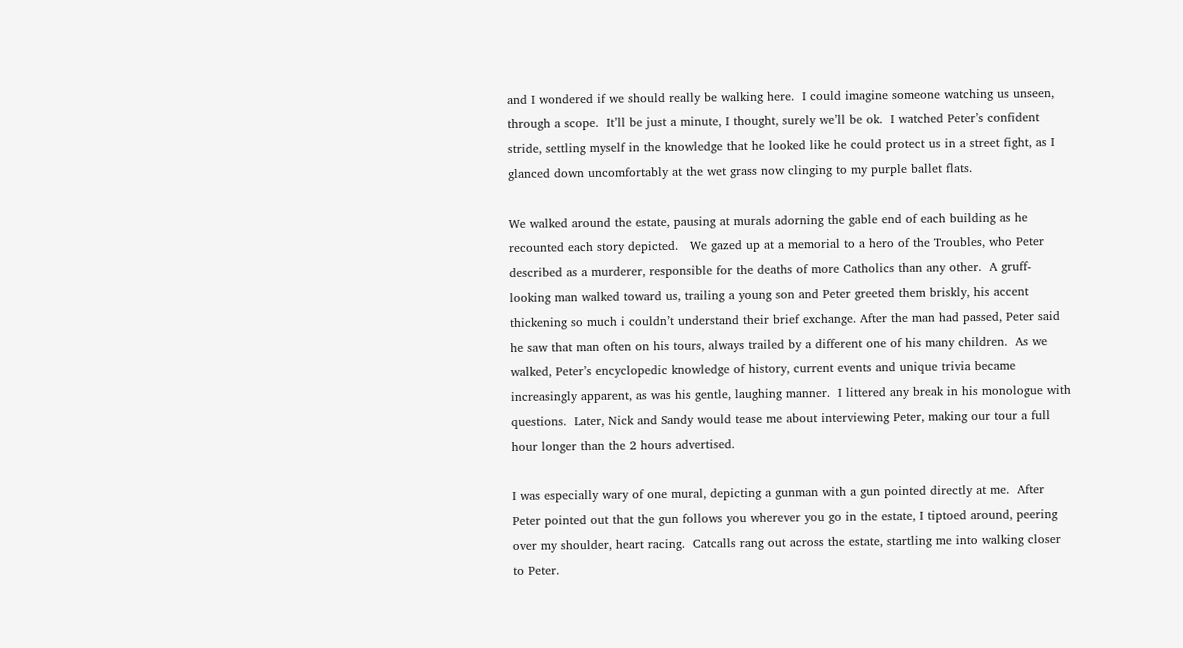and I wondered if we should really be walking here.  I could imagine someone watching us unseen, through a scope.  It’ll be just a minute, I thought, surely we’ll be ok.  I watched Peter’s confident stride, settling myself in the knowledge that he looked like he could protect us in a street fight, as I glanced down uncomfortably at the wet grass now clinging to my purple ballet flats.

We walked around the estate, pausing at murals adorning the gable end of each building as he recounted each story depicted.   We gazed up at a memorial to a hero of the Troubles, who Peter described as a murderer, responsible for the deaths of more Catholics than any other.  A gruff-looking man walked toward us, trailing a young son and Peter greeted them briskly, his accent thickening so much i couldn’t understand their brief exchange. After the man had passed, Peter said he saw that man often on his tours, always trailed by a different one of his many children.  As we walked, Peter’s encyclopedic knowledge of history, current events and unique trivia became increasingly apparent, as was his gentle, laughing manner.  I littered any break in his monologue with questions.  Later, Nick and Sandy would tease me about interviewing Peter, making our tour a full hour longer than the 2 hours advertised.

I was especially wary of one mural, depicting a gunman with a gun pointed directly at me.  After Peter pointed out that the gun follows you wherever you go in the estate, I tiptoed around, peering over my shoulder, heart racing.  Catcalls rang out across the estate, startling me into walking closer to Peter.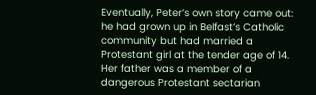Eventually, Peter’s own story came out:   he had grown up in Belfast’s Catholic community but had married a Protestant girl at the tender age of 14.  Her father was a member of a dangerous Protestant sectarian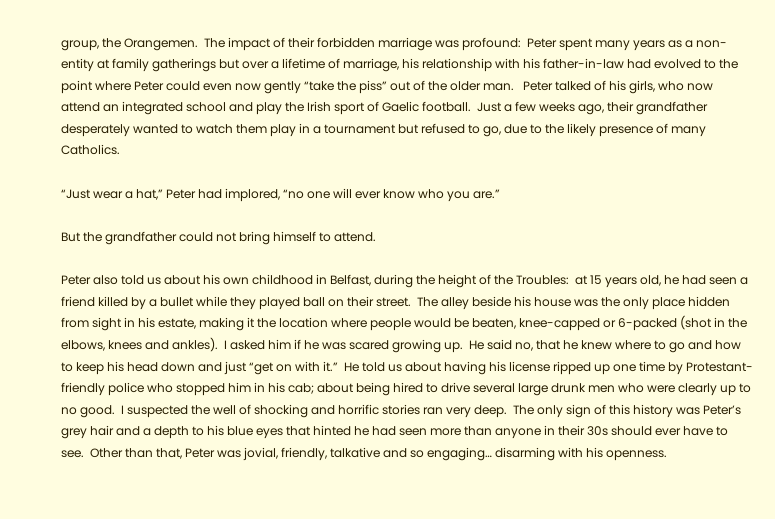group, the Orangemen.  The impact of their forbidden marriage was profound:  Peter spent many years as a non-entity at family gatherings but over a lifetime of marriage, his relationship with his father-in-law had evolved to the point where Peter could even now gently “take the piss” out of the older man.   Peter talked of his girls, who now attend an integrated school and play the Irish sport of Gaelic football.  Just a few weeks ago, their grandfather desperately wanted to watch them play in a tournament but refused to go, due to the likely presence of many Catholics.

“Just wear a hat,” Peter had implored, “no one will ever know who you are.”

But the grandfather could not bring himself to attend.

Peter also told us about his own childhood in Belfast, during the height of the Troubles:  at 15 years old, he had seen a friend killed by a bullet while they played ball on their street.  The alley beside his house was the only place hidden from sight in his estate, making it the location where people would be beaten, knee-capped or 6-packed (shot in the elbows, knees and ankles).  I asked him if he was scared growing up.  He said no, that he knew where to go and how to keep his head down and just “get on with it.”  He told us about having his license ripped up one time by Protestant-friendly police who stopped him in his cab; about being hired to drive several large drunk men who were clearly up to no good.  I suspected the well of shocking and horrific stories ran very deep.  The only sign of this history was Peter’s grey hair and a depth to his blue eyes that hinted he had seen more than anyone in their 30s should ever have to see.  Other than that, Peter was jovial, friendly, talkative and so engaging… disarming with his openness.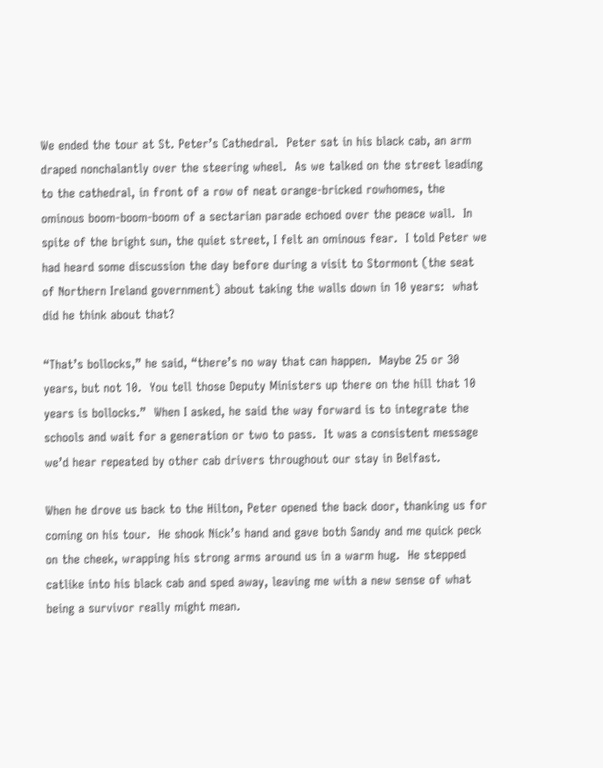We ended the tour at St. Peter’s Cathedral.  Peter sat in his black cab, an arm draped nonchalantly over the steering wheel.  As we talked on the street leading to the cathedral, in front of a row of neat orange-bricked rowhomes, the ominous boom-boom-boom of a sectarian parade echoed over the peace wall.  In spite of the bright sun, the quiet street, I felt an ominous fear.  I told Peter we had heard some discussion the day before during a visit to Stormont (the seat of Northern Ireland government) about taking the walls down in 10 years:  what did he think about that?

“That’s bollocks,” he said, “there’s no way that can happen.  Maybe 25 or 30 years, but not 10.  You tell those Deputy Ministers up there on the hill that 10 years is bollocks.”  When I asked, he said the way forward is to integrate the schools and wait for a generation or two to pass.  It was a consistent message we’d hear repeated by other cab drivers throughout our stay in Belfast.

When he drove us back to the Hilton, Peter opened the back door, thanking us for coming on his tour.  He shook Nick’s hand and gave both Sandy and me quick peck on the cheek, wrapping his strong arms around us in a warm hug.  He stepped catlike into his black cab and sped away, leaving me with a new sense of what being a survivor really might mean.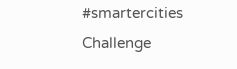#smartercities Challenge